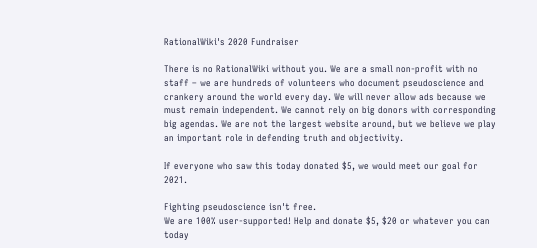RationalWiki's 2020 Fundraiser

There is no RationalWiki without you. We are a small non-profit with no staff – we are hundreds of volunteers who document pseudoscience and crankery around the world every day. We will never allow ads because we must remain independent. We cannot rely on big donors with corresponding big agendas. We are not the largest website around, but we believe we play an important role in defending truth and objectivity.

If everyone who saw this today donated $5, we would meet our goal for 2021.

Fighting pseudoscience isn't free.
We are 100% user-supported! Help and donate $5, $20 or whatever you can today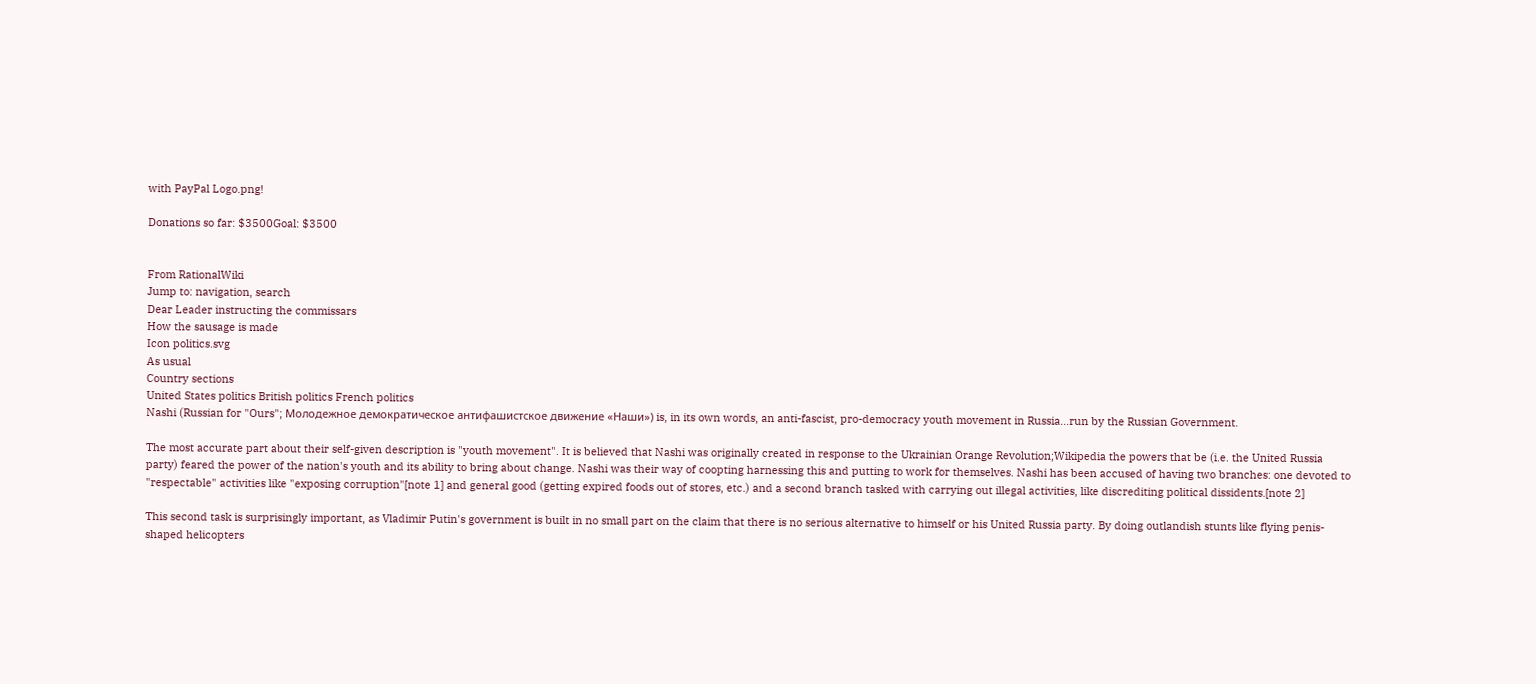with PayPal Logo.png!

Donations so far: $3500Goal: $3500


From RationalWiki
Jump to: navigation, search
Dear Leader instructing the commissars
How the sausage is made
Icon politics.svg
As usual
Country sections
United States politics British politics French politics
Nashi (Russian for "Ours"; Молодежное демократическое aнтифашистское движение «Наши») is, in its own words, an anti-fascist, pro-democracy youth movement in Russia…run by the Russian Government.

The most accurate part about their self-given description is "youth movement". It is believed that Nashi was originally created in response to the Ukrainian Orange Revolution;Wikipedia the powers that be (i.e. the United Russia party) feared the power of the nation's youth and its ability to bring about change. Nashi was their way of coopting harnessing this and putting to work for themselves. Nashi has been accused of having two branches: one devoted to "respectable" activities like "exposing corruption"[note 1] and general good (getting expired foods out of stores, etc.) and a second branch tasked with carrying out illegal activities, like discrediting political dissidents.[note 2]

This second task is surprisingly important, as Vladimir Putin's government is built in no small part on the claim that there is no serious alternative to himself or his United Russia party. By doing outlandish stunts like flying penis-shaped helicopters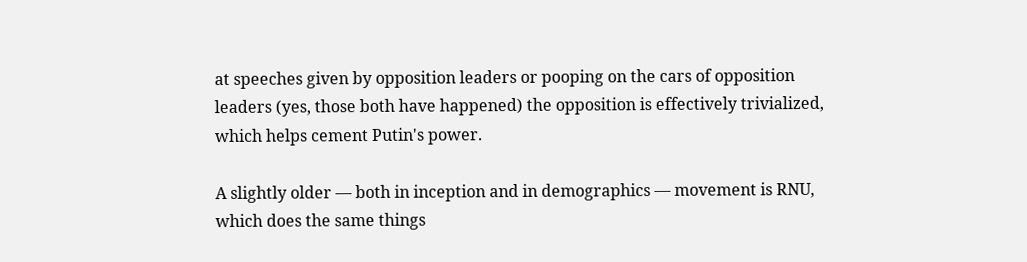at speeches given by opposition leaders or pooping on the cars of opposition leaders (yes, those both have happened) the opposition is effectively trivialized, which helps cement Putin's power.

A slightly older — both in inception and in demographics — movement is RNU, which does the same things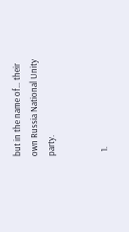but in the name of… their own Russia National Unity party.


  1.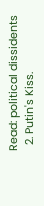Read: political dissidents
  2. Putin's Kiss.